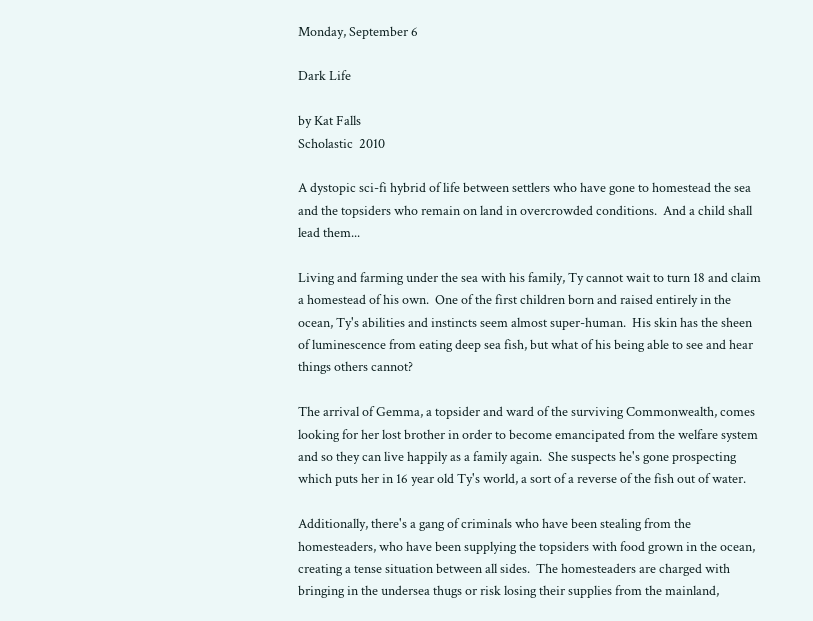Monday, September 6

Dark Life

by Kat Falls
Scholastic  2010

A dystopic sci-fi hybrid of life between settlers who have gone to homestead the sea and the topsiders who remain on land in overcrowded conditions.  And a child shall lead them...

Living and farming under the sea with his family, Ty cannot wait to turn 18 and claim a homestead of his own.  One of the first children born and raised entirely in the ocean, Ty's abilities and instincts seem almost super-human.  His skin has the sheen of luminescence from eating deep sea fish, but what of his being able to see and hear things others cannot?

The arrival of Gemma, a topsider and ward of the surviving Commonwealth, comes looking for her lost brother in order to become emancipated from the welfare system and so they can live happily as a family again.  She suspects he's gone prospecting which puts her in 16 year old Ty's world, a sort of a reverse of the fish out of water.

Additionally, there's a gang of criminals who have been stealing from the homesteaders, who have been supplying the topsiders with food grown in the ocean, creating a tense situation between all sides.  The homesteaders are charged with bringing in the undersea thugs or risk losing their supplies from the mainland,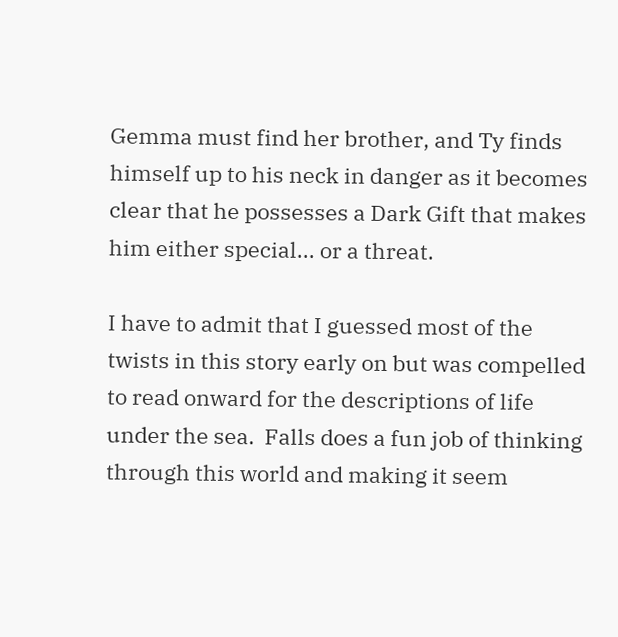Gemma must find her brother, and Ty finds himself up to his neck in danger as it becomes clear that he possesses a Dark Gift that makes him either special... or a threat.

I have to admit that I guessed most of the twists in this story early on but was compelled to read onward for the descriptions of life under the sea.  Falls does a fun job of thinking through this world and making it seem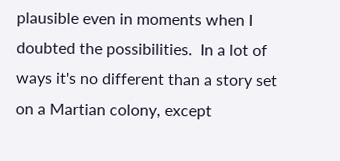plausible even in moments when I doubted the possibilities.  In a lot of ways it's no different than a story set on a Martian colony, except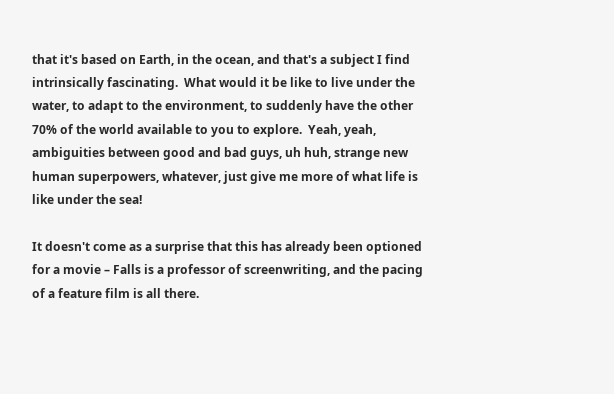that it's based on Earth, in the ocean, and that's a subject I find intrinsically fascinating.  What would it be like to live under the water, to adapt to the environment, to suddenly have the other 70% of the world available to you to explore.  Yeah, yeah, ambiguities between good and bad guys, uh huh, strange new human superpowers, whatever, just give me more of what life is like under the sea!

It doesn't come as a surprise that this has already been optioned for a movie – Falls is a professor of screenwriting, and the pacing of a feature film is all there.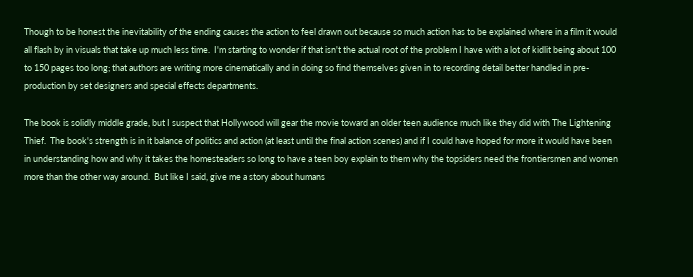Though to be honest the inevitability of the ending causes the action to feel drawn out because so much action has to be explained where in a film it would all flash by in visuals that take up much less time.  I'm starting to wonder if that isn't the actual root of the problem I have with a lot of kidlit being about 100 to 150 pages too long; that authors are writing more cinematically and in doing so find themselves given in to recording detail better handled in pre-production by set designers and special effects departments.

The book is solidly middle grade, but I suspect that Hollywood will gear the movie toward an older teen audience much like they did with The Lightening Thief.  The book's strength is in it balance of politics and action (at least until the final action scenes) and if I could have hoped for more it would have been in understanding how and why it takes the homesteaders so long to have a teen boy explain to them why the topsiders need the frontiersmen and women more than the other way around.  But like I said, give me a story about humans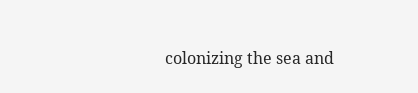colonizing the sea and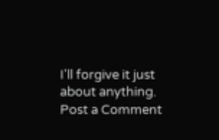I'll forgive it just about anything.
Post a Comment